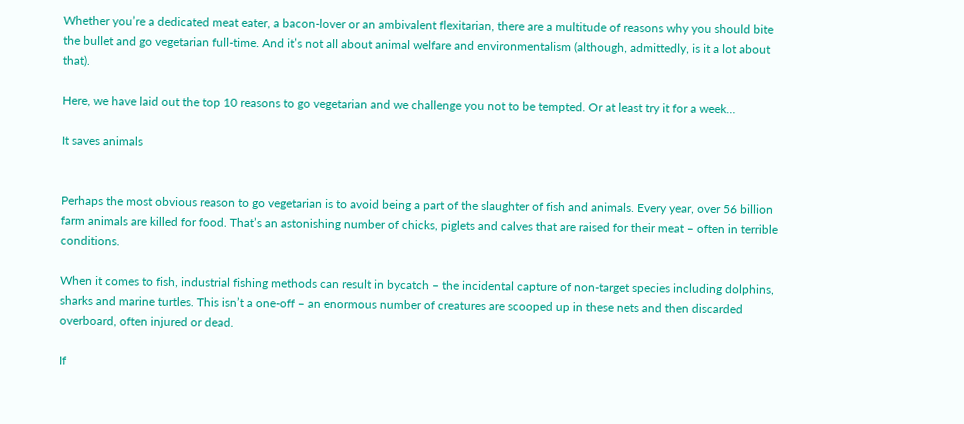Whether you’re a dedicated meat eater, a bacon-lover or an ambivalent flexitarian, there are a multitude of reasons why you should bite the bullet and go vegetarian full-time. And it’s not all about animal welfare and environmentalism (although, admittedly, is it a lot about that).

Here, we have laid out the top 10 reasons to go vegetarian and we challenge you not to be tempted. Or at least try it for a week…

It saves animals


Perhaps the most obvious reason to go vegetarian is to avoid being a part of the slaughter of fish and animals. Every year, over 56 billion farm animals are killed for food. That’s an astonishing number of chicks, piglets and calves that are raised for their meat – often in terrible conditions.

When it comes to fish, industrial fishing methods can result in bycatch – the incidental capture of non-target species including dolphins, sharks and marine turtles. This isn’t a one-off – an enormous number of creatures are scooped up in these nets and then discarded overboard, often injured or dead.

If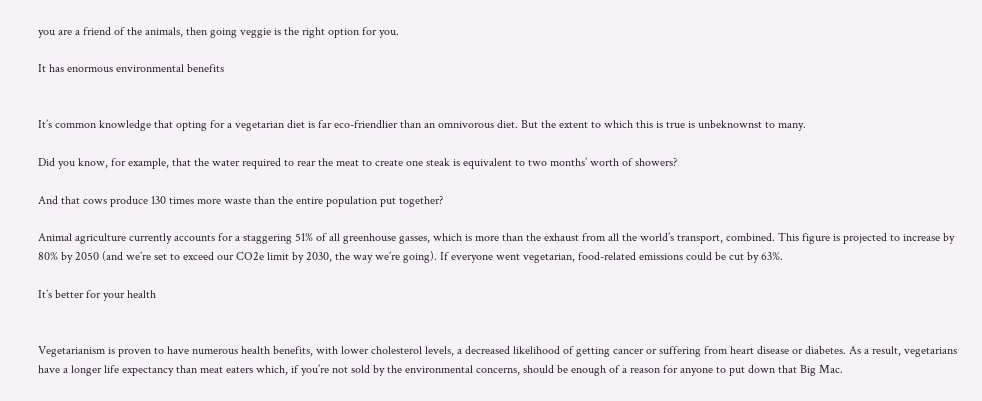you are a friend of the animals, then going veggie is the right option for you.

It has enormous environmental benefits


It’s common knowledge that opting for a vegetarian diet is far eco-friendlier than an omnivorous diet. But the extent to which this is true is unbeknownst to many.

Did you know, for example, that the water required to rear the meat to create one steak is equivalent to two months’ worth of showers?

And that cows produce 130 times more waste than the entire population put together?

Animal agriculture currently accounts for a staggering 51% of all greenhouse gasses, which is more than the exhaust from all the world’s transport, combined. This figure is projected to increase by 80% by 2050 (and we’re set to exceed our CO2e limit by 2030, the way we’re going). If everyone went vegetarian, food-related emissions could be cut by 63%.

It’s better for your health


Vegetarianism is proven to have numerous health benefits, with lower cholesterol levels, a decreased likelihood of getting cancer or suffering from heart disease or diabetes. As a result, vegetarians have a longer life expectancy than meat eaters which, if you’re not sold by the environmental concerns, should be enough of a reason for anyone to put down that Big Mac.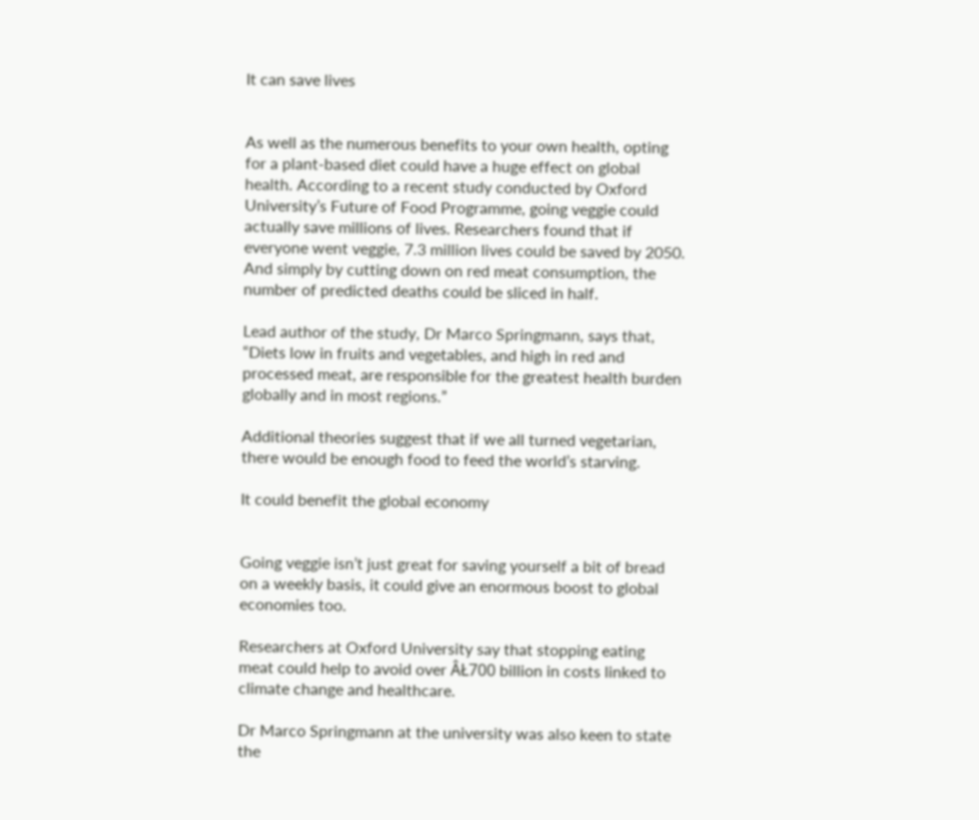It can save lives


As well as the numerous benefits to your own health, opting for a plant-based diet could have a huge effect on global health. According to a recent study conducted by Oxford University’s Future of Food Programme, going veggie could actually save millions of lives. Researchers found that if everyone went veggie, 7.3 million lives could be saved by 2050. And simply by cutting down on red meat consumption, the number of predicted deaths could be sliced in half.

Lead author of the study, Dr Marco Springmann, says that, “Diets low in fruits and vegetables, and high in red and processed meat, are responsible for the greatest health burden globally and in most regions.”

Additional theories suggest that if we all turned vegetarian, there would be enough food to feed the world’s starving.

It could benefit the global economy


Going veggie isn’t just great for saving yourself a bit of bread on a weekly basis, it could give an enormous boost to global economies too.

Researchers at Oxford University say that stopping eating meat could help to avoid over ÂŁ700 billion in costs linked to climate change and healthcare.

Dr Marco Springmann at the university was also keen to state the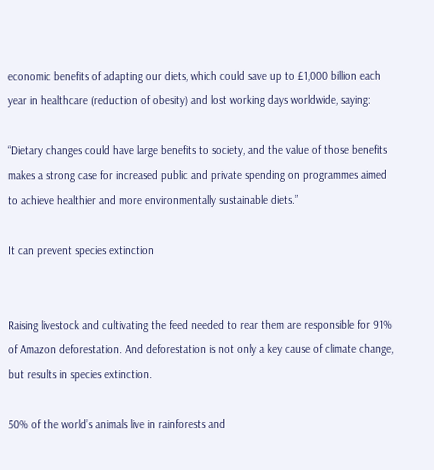economic benefits of adapting our diets, which could save up to £1,000 billion each year in healthcare (reduction of obesity) and lost working days worldwide, saying:

“Dietary changes could have large benefits to society, and the value of those benefits makes a strong case for increased public and private spending on programmes aimed to achieve healthier and more environmentally sustainable diets.”

It can prevent species extinction


Raising livestock and cultivating the feed needed to rear them are responsible for 91% of Amazon deforestation. And deforestation is not only a key cause of climate change, but results in species extinction.

50% of the world’s animals live in rainforests and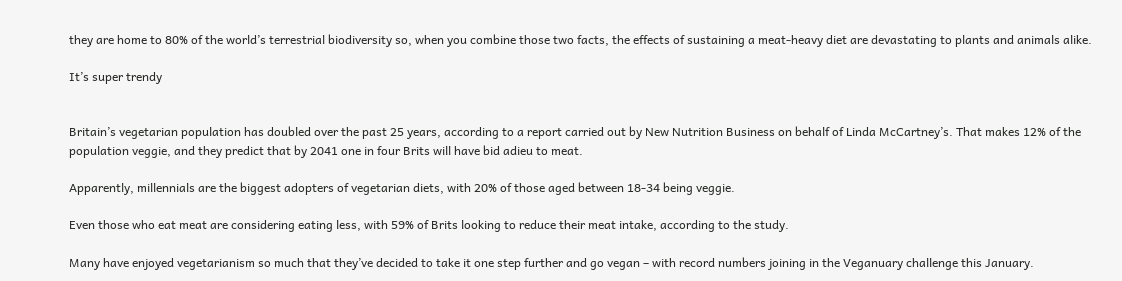they are home to 80% of the world’s terrestrial biodiversity so, when you combine those two facts, the effects of sustaining a meat-heavy diet are devastating to plants and animals alike.

It’s super trendy


Britain’s vegetarian population has doubled over the past 25 years, according to a report carried out by New Nutrition Business on behalf of Linda McCartney’s. That makes 12% of the population veggie, and they predict that by 2041 one in four Brits will have bid adieu to meat.

Apparently, millennials are the biggest adopters of vegetarian diets, with 20% of those aged between 18-34 being veggie.

Even those who eat meat are considering eating less, with 59% of Brits looking to reduce their meat intake, according to the study.

Many have enjoyed vegetarianism so much that they’ve decided to take it one step further and go vegan – with record numbers joining in the Veganuary challenge this January.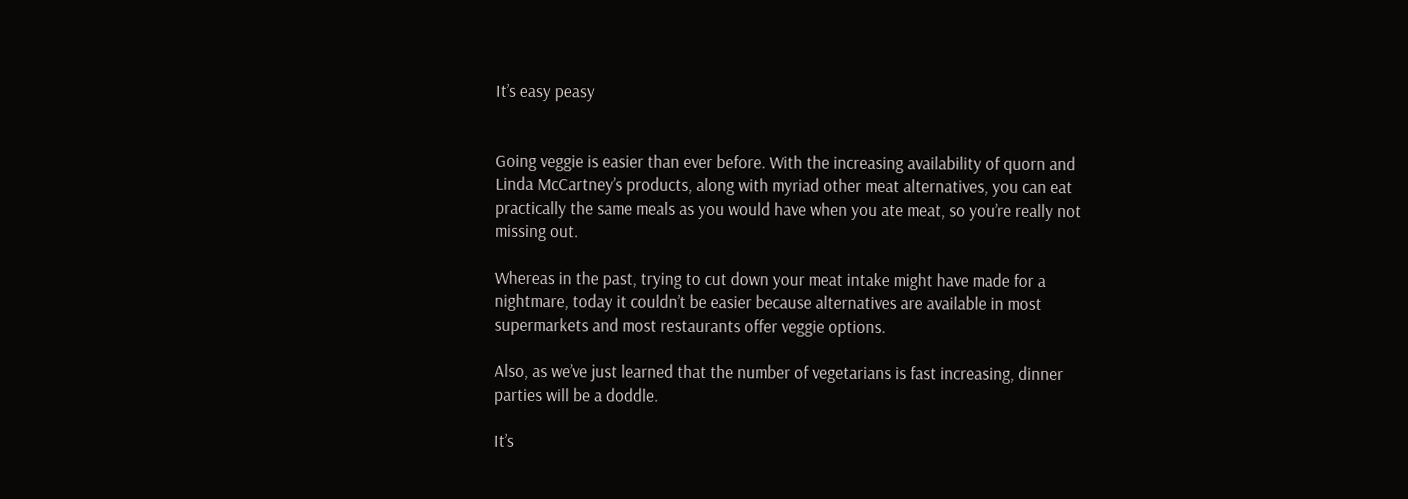It’s easy peasy


Going veggie is easier than ever before. With the increasing availability of quorn and Linda McCartney’s products, along with myriad other meat alternatives, you can eat practically the same meals as you would have when you ate meat, so you’re really not missing out.

Whereas in the past, trying to cut down your meat intake might have made for a nightmare, today it couldn’t be easier because alternatives are available in most supermarkets and most restaurants offer veggie options.

Also, as we’ve just learned that the number of vegetarians is fast increasing, dinner parties will be a doddle.

It’s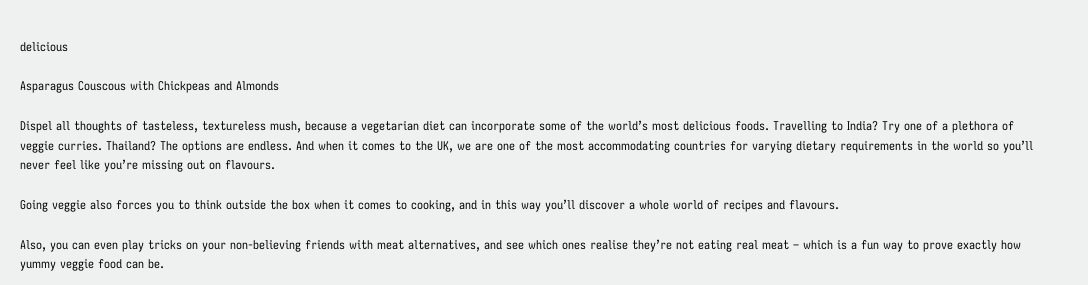delicious

Asparagus Couscous with Chickpeas and Almonds

Dispel all thoughts of tasteless, textureless mush, because a vegetarian diet can incorporate some of the world’s most delicious foods. Travelling to India? Try one of a plethora of veggie curries. Thailand? The options are endless. And when it comes to the UK, we are one of the most accommodating countries for varying dietary requirements in the world so you’ll never feel like you’re missing out on flavours.

Going veggie also forces you to think outside the box when it comes to cooking, and in this way you’ll discover a whole world of recipes and flavours.

Also, you can even play tricks on your non-believing friends with meat alternatives, and see which ones realise they’re not eating real meat – which is a fun way to prove exactly how yummy veggie food can be.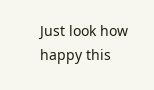Just look how happy this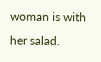woman is with her salad.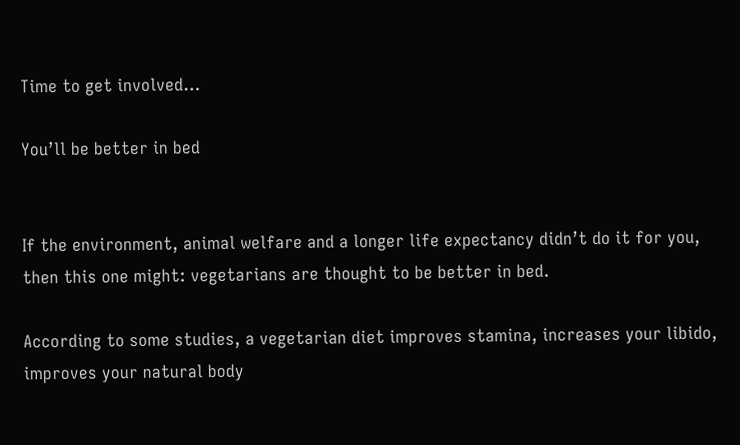Time to get involved…

You’ll be better in bed


If the environment, animal welfare and a longer life expectancy didn’t do it for you, then this one might: vegetarians are thought to be better in bed.

According to some studies, a vegetarian diet improves stamina, increases your libido, improves your natural body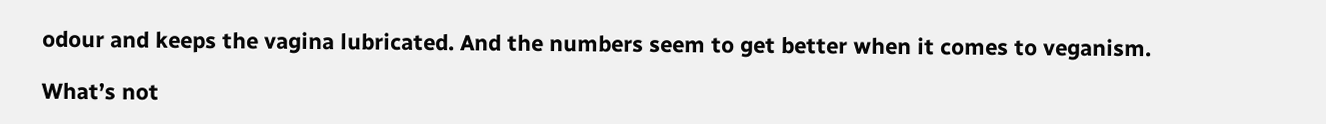odour and keeps the vagina lubricated. And the numbers seem to get better when it comes to veganism.

What’s not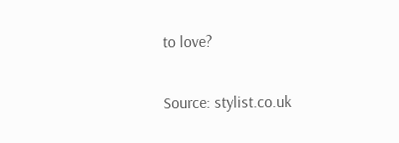to love?

Source: stylist.co.uk